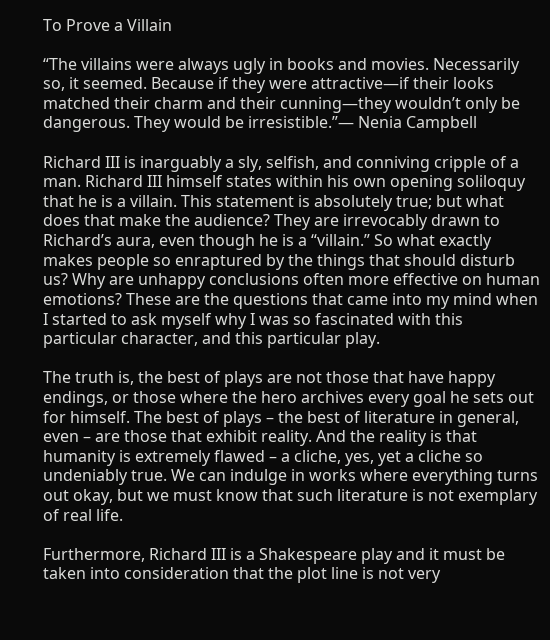To Prove a Villain

“The villains were always ugly in books and movies. Necessarily so, it seemed. Because if they were attractive—if their looks matched their charm and their cunning—they wouldn’t only be dangerous. They would be irresistible.”― Nenia Campbell

Richard III is inarguably a sly, selfish, and conniving cripple of a man. Richard III himself states within his own opening soliloquy that he is a villain. This statement is absolutely true; but what does that make the audience? They are irrevocably drawn to Richard’s aura, even though he is a “villain.” So what exactly makes people so enraptured by the things that should disturb us? Why are unhappy conclusions often more effective on human emotions? These are the questions that came into my mind when I started to ask myself why I was so fascinated with this particular character, and this particular play.

The truth is, the best of plays are not those that have happy endings, or those where the hero archives every goal he sets out for himself. The best of plays – the best of literature in general, even – are those that exhibit reality. And the reality is that humanity is extremely flawed – a cliche, yes, yet a cliche so undeniably true. We can indulge in works where everything turns out okay, but we must know that such literature is not exemplary of real life.

Furthermore, Richard III is a Shakespeare play and it must be taken into consideration that the plot line is not very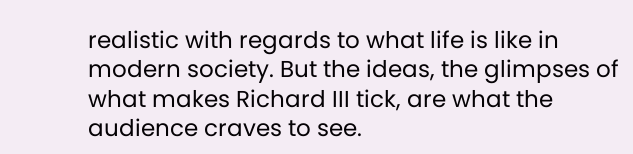realistic with regards to what life is like in modern society. But the ideas, the glimpses of what makes Richard III tick, are what the audience craves to see.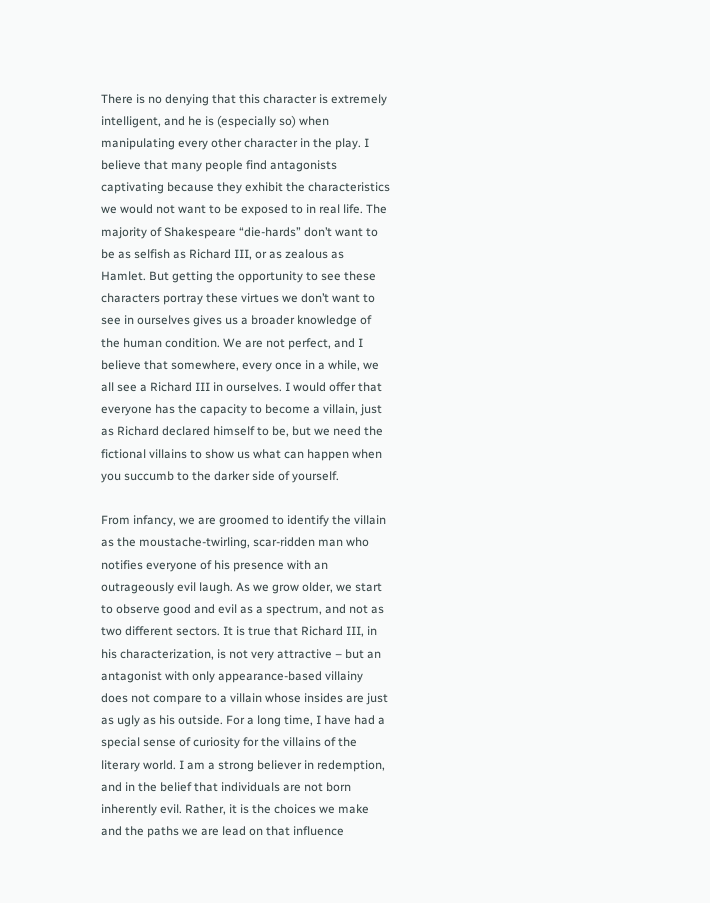There is no denying that this character is extremely intelligent, and he is (especially so) when manipulating every other character in the play. I believe that many people find antagonists captivating because they exhibit the characteristics we would not want to be exposed to in real life. The majority of Shakespeare “die-hards” don’t want to be as selfish as Richard III, or as zealous as Hamlet. But getting the opportunity to see these characters portray these virtues we don’t want to see in ourselves gives us a broader knowledge of the human condition. We are not perfect, and I believe that somewhere, every once in a while, we all see a Richard III in ourselves. I would offer that everyone has the capacity to become a villain, just as Richard declared himself to be, but we need the fictional villains to show us what can happen when you succumb to the darker side of yourself.

From infancy, we are groomed to identify the villain as the moustache-twirling, scar-ridden man who notifies everyone of his presence with an outrageously evil laugh. As we grow older, we start to observe good and evil as a spectrum, and not as two different sectors. It is true that Richard III, in his characterization, is not very attractive – but an antagonist with only appearance-based villainy does not compare to a villain whose insides are just as ugly as his outside. For a long time, I have had a special sense of curiosity for the villains of the literary world. I am a strong believer in redemption, and in the belief that individuals are not born inherently evil. Rather, it is the choices we make and the paths we are lead on that influence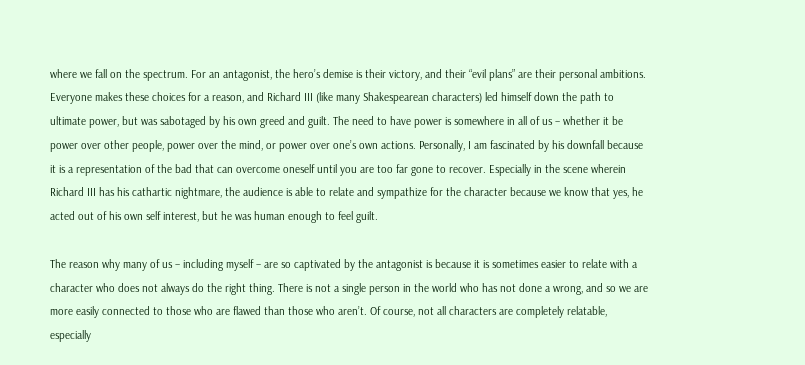where we fall on the spectrum. For an antagonist, the hero’s demise is their victory, and their “evil plans” are their personal ambitions. Everyone makes these choices for a reason, and Richard III (like many Shakespearean characters) led himself down the path to ultimate power, but was sabotaged by his own greed and guilt. The need to have power is somewhere in all of us – whether it be power over other people, power over the mind, or power over one’s own actions. Personally, I am fascinated by his downfall because it is a representation of the bad that can overcome oneself until you are too far gone to recover. Especially in the scene wherein Richard III has his cathartic nightmare, the audience is able to relate and sympathize for the character because we know that yes, he acted out of his own self interest, but he was human enough to feel guilt.

The reason why many of us – including myself – are so captivated by the antagonist is because it is sometimes easier to relate with a character who does not always do the right thing. There is not a single person in the world who has not done a wrong, and so we are more easily connected to those who are flawed than those who aren’t. Of course, not all characters are completely relatable, especially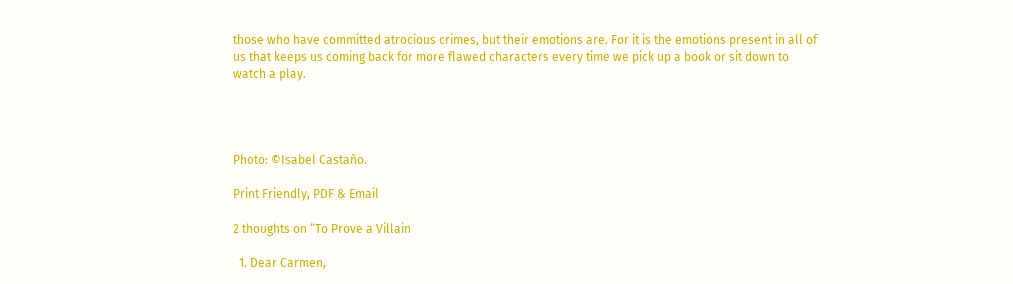those who have committed atrocious crimes, but their emotions are. For it is the emotions present in all of us that keeps us coming back for more flawed characters every time we pick up a book or sit down to watch a play.




Photo: ©Isabel Castaño.

Print Friendly, PDF & Email

2 thoughts on “To Prove a Villain

  1. Dear Carmen,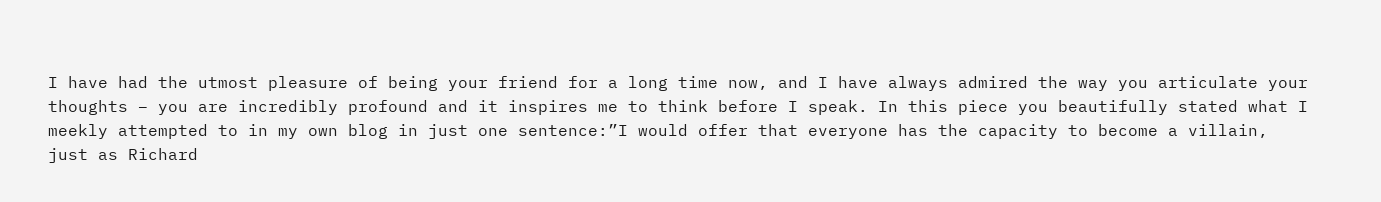I have had the utmost pleasure of being your friend for a long time now, and I have always admired the way you articulate your thoughts – you are incredibly profound and it inspires me to think before I speak. In this piece you beautifully stated what I meekly attempted to in my own blog in just one sentence:”I would offer that everyone has the capacity to become a villain, just as Richard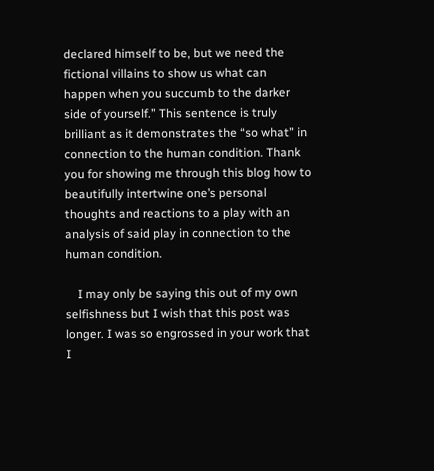declared himself to be, but we need the fictional villains to show us what can happen when you succumb to the darker side of yourself.” This sentence is truly brilliant as it demonstrates the “so what” in connection to the human condition. Thank you for showing me through this blog how to beautifully intertwine one’s personal thoughts and reactions to a play with an analysis of said play in connection to the human condition.

    I may only be saying this out of my own selfishness but I wish that this post was longer. I was so engrossed in your work that I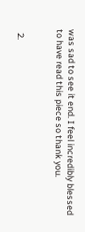was sad to see it end. I feel incredibly blessed to have read this piece so thank you.


  2.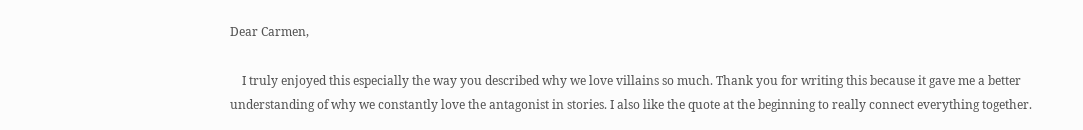Dear Carmen,

    I truly enjoyed this especially the way you described why we love villains so much. Thank you for writing this because it gave me a better understanding of why we constantly love the antagonist in stories. I also like the quote at the beginning to really connect everything together.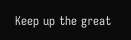Keep up the great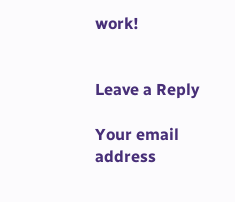work!


Leave a Reply

Your email address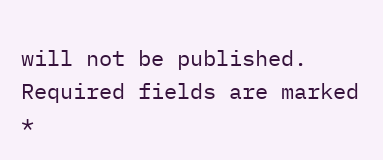will not be published. Required fields are marked *